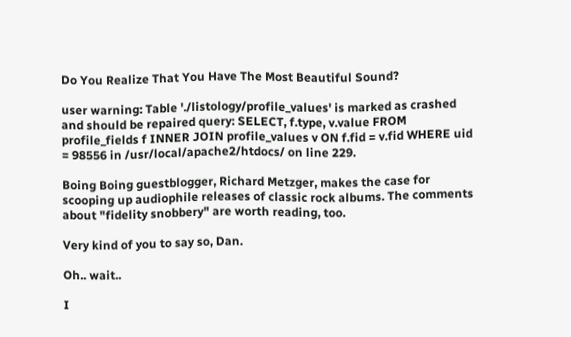Do You Realize That You Have The Most Beautiful Sound?

user warning: Table './listology/profile_values' is marked as crashed and should be repaired query: SELECT, f.type, v.value FROM profile_fields f INNER JOIN profile_values v ON f.fid = v.fid WHERE uid = 98556 in /usr/local/apache2/htdocs/ on line 229.

Boing Boing guestblogger, Richard Metzger, makes the case for scooping up audiophile releases of classic rock albums. The comments about "fidelity snobbery" are worth reading, too.

Very kind of you to say so, Dan.

Oh.. wait..

I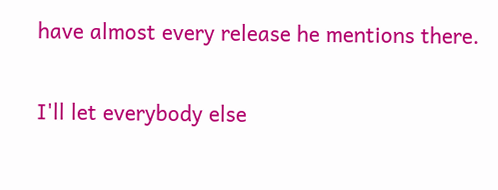have almost every release he mentions there.

I'll let everybody else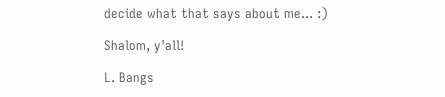decide what that says about me... :)

Shalom, y'all!

L. Bangs